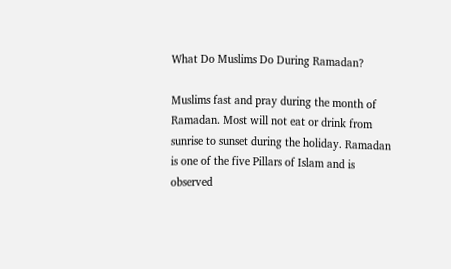What Do Muslims Do During Ramadan?

Muslims fast and pray during the month of Ramadan. Most will not eat or drink from sunrise to sunset during the holiday. Ramadan is one of the five Pillars of Islam and is observed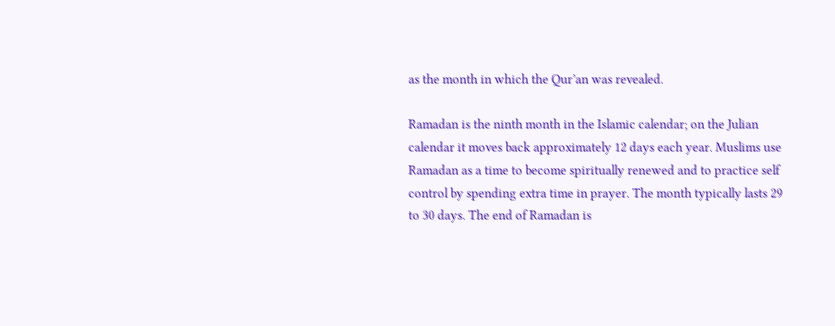as the month in which the Qur’an was revealed.

Ramadan is the ninth month in the Islamic calendar; on the Julian calendar it moves back approximately 12 days each year. Muslims use Ramadan as a time to become spiritually renewed and to practice self control by spending extra time in prayer. The month typically lasts 29 to 30 days. The end of Ramadan is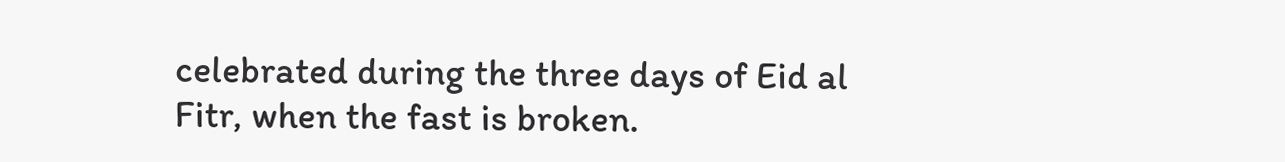celebrated during the three days of Eid al Fitr, when the fast is broken.